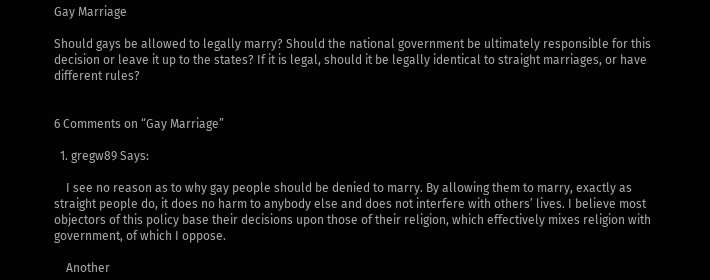Gay Marriage

Should gays be allowed to legally marry? Should the national government be ultimately responsible for this decision or leave it up to the states? If it is legal, should it be legally identical to straight marriages, or have different rules?


6 Comments on “Gay Marriage”

  1. gregw89 Says:

    I see no reason as to why gay people should be denied to marry. By allowing them to marry, exactly as straight people do, it does no harm to anybody else and does not interfere with others’ lives. I believe most objectors of this policy base their decisions upon those of their religion, which effectively mixes religion with government, of which I oppose.

    Another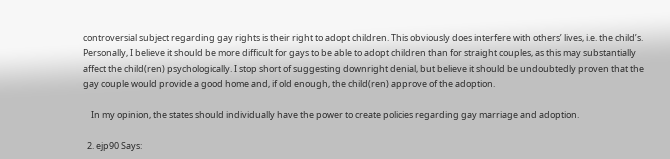controversial subject regarding gay rights is their right to adopt children. This obviously does interfere with others’ lives, i.e. the child’s. Personally, I believe it should be more difficult for gays to be able to adopt children than for straight couples, as this may substantially affect the child(ren) psychologically. I stop short of suggesting downright denial, but believe it should be undoubtedly proven that the gay couple would provide a good home and, if old enough, the child(ren) approve of the adoption.

    In my opinion, the states should individually have the power to create policies regarding gay marriage and adoption.

  2. ejp90 Says: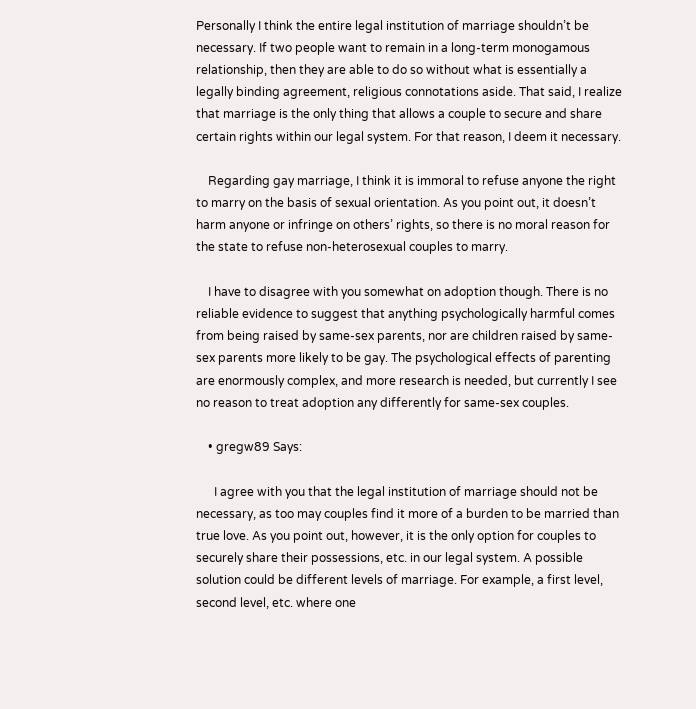Personally I think the entire legal institution of marriage shouldn’t be necessary. If two people want to remain in a long-term monogamous relationship, then they are able to do so without what is essentially a legally binding agreement, religious connotations aside. That said, I realize that marriage is the only thing that allows a couple to secure and share certain rights within our legal system. For that reason, I deem it necessary.

    Regarding gay marriage, I think it is immoral to refuse anyone the right to marry on the basis of sexual orientation. As you point out, it doesn’t harm anyone or infringe on others’ rights, so there is no moral reason for the state to refuse non-heterosexual couples to marry.

    I have to disagree with you somewhat on adoption though. There is no reliable evidence to suggest that anything psychologically harmful comes from being raised by same-sex parents, nor are children raised by same-sex parents more likely to be gay. The psychological effects of parenting are enormously complex, and more research is needed, but currently I see no reason to treat adoption any differently for same-sex couples.

    • gregw89 Says:

      I agree with you that the legal institution of marriage should not be necessary, as too may couples find it more of a burden to be married than true love. As you point out, however, it is the only option for couples to securely share their possessions, etc. in our legal system. A possible solution could be different levels of marriage. For example, a first level, second level, etc. where one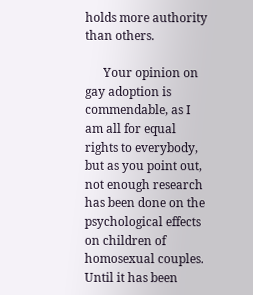holds more authority than others.

      Your opinion on gay adoption is commendable, as I am all for equal rights to everybody, but as you point out, not enough research has been done on the psychological effects on children of homosexual couples. Until it has been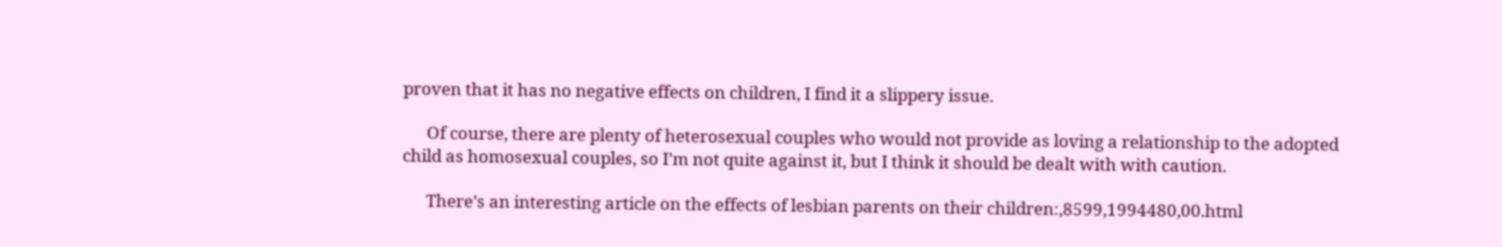proven that it has no negative effects on children, I find it a slippery issue.

      Of course, there are plenty of heterosexual couples who would not provide as loving a relationship to the adopted child as homosexual couples, so I’m not quite against it, but I think it should be dealt with with caution.

      There’s an interesting article on the effects of lesbian parents on their children:,8599,1994480,00.html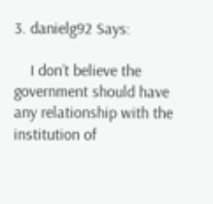3. danielg92 Says:

    I don’t believe the government should have any relationship with the institution of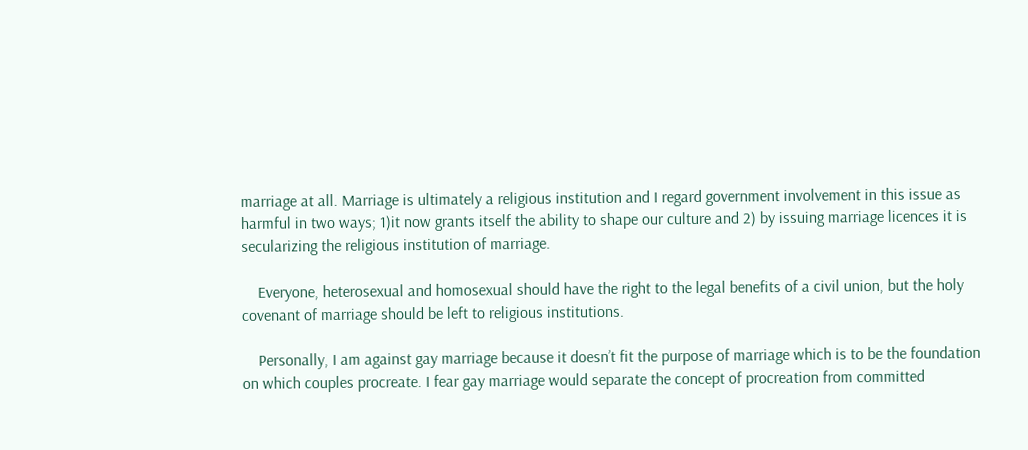marriage at all. Marriage is ultimately a religious institution and I regard government involvement in this issue as harmful in two ways; 1)it now grants itself the ability to shape our culture and 2) by issuing marriage licences it is secularizing the religious institution of marriage.

    Everyone, heterosexual and homosexual should have the right to the legal benefits of a civil union, but the holy covenant of marriage should be left to religious institutions.

    Personally, I am against gay marriage because it doesn’t fit the purpose of marriage which is to be the foundation on which couples procreate. I fear gay marriage would separate the concept of procreation from committed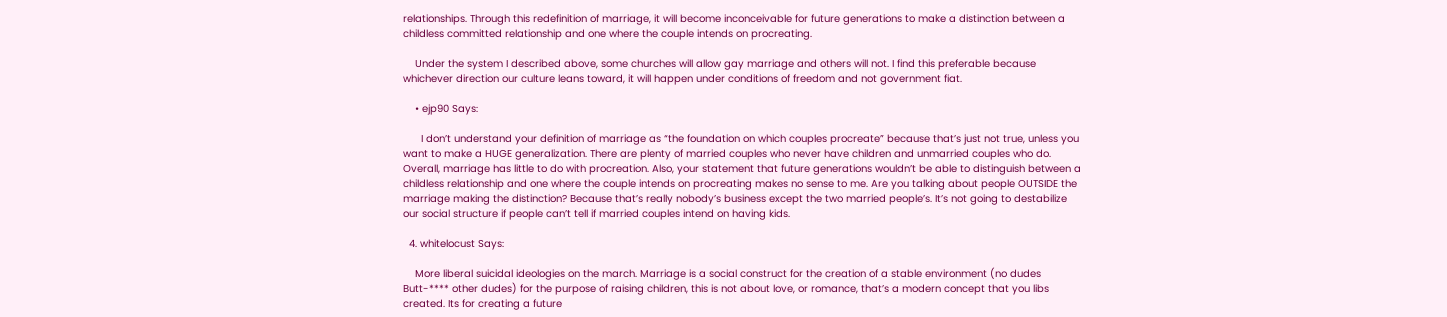relationships. Through this redefinition of marriage, it will become inconceivable for future generations to make a distinction between a childless committed relationship and one where the couple intends on procreating.

    Under the system I described above, some churches will allow gay marriage and others will not. I find this preferable because whichever direction our culture leans toward, it will happen under conditions of freedom and not government fiat.

    • ejp90 Says:

      I don’t understand your definition of marriage as “the foundation on which couples procreate” because that’s just not true, unless you want to make a HUGE generalization. There are plenty of married couples who never have children and unmarried couples who do. Overall, marriage has little to do with procreation. Also, your statement that future generations wouldn’t be able to distinguish between a childless relationship and one where the couple intends on procreating makes no sense to me. Are you talking about people OUTSIDE the marriage making the distinction? Because that’s really nobody’s business except the two married people’s. It’s not going to destabilize our social structure if people can’t tell if married couples intend on having kids.

  4. whitelocust Says:

    More liberal suicidal ideologies on the march. Marriage is a social construct for the creation of a stable environment (no dudes Butt-**** other dudes) for the purpose of raising children, this is not about love, or romance, that’s a modern concept that you libs created. Its for creating a future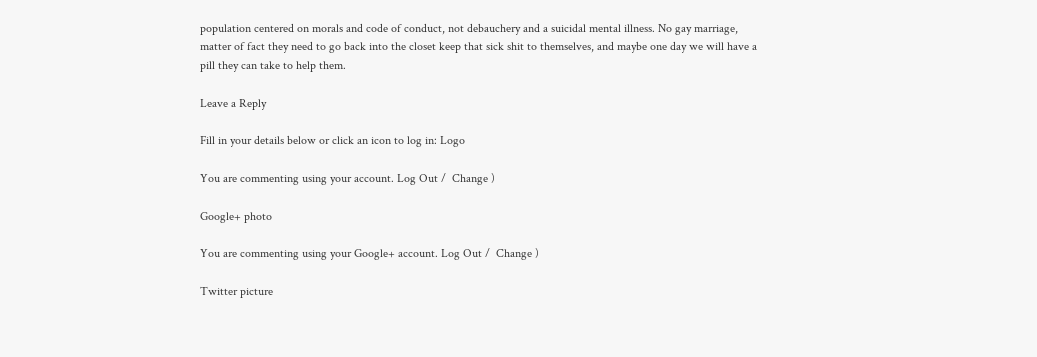population centered on morals and code of conduct, not debauchery and a suicidal mental illness. No gay marriage, matter of fact they need to go back into the closet keep that sick shit to themselves, and maybe one day we will have a pill they can take to help them.

Leave a Reply

Fill in your details below or click an icon to log in: Logo

You are commenting using your account. Log Out /  Change )

Google+ photo

You are commenting using your Google+ account. Log Out /  Change )

Twitter picture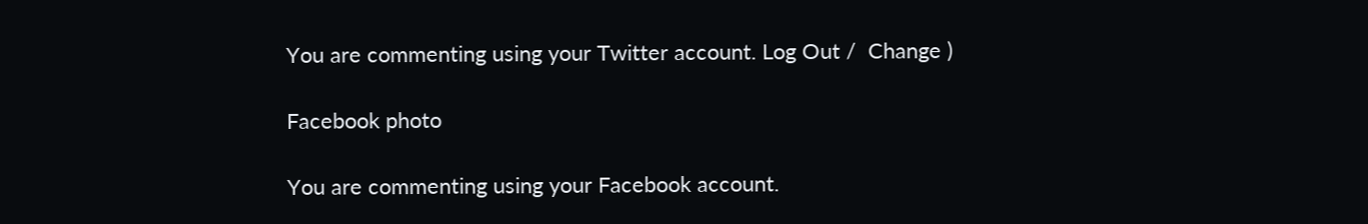You are commenting using your Twitter account. Log Out /  Change )

Facebook photo

You are commenting using your Facebook account.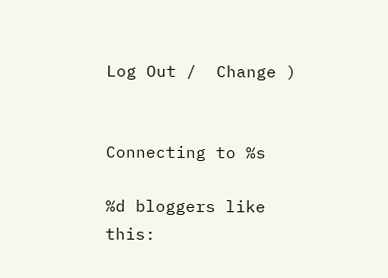Log Out /  Change )


Connecting to %s

%d bloggers like this: